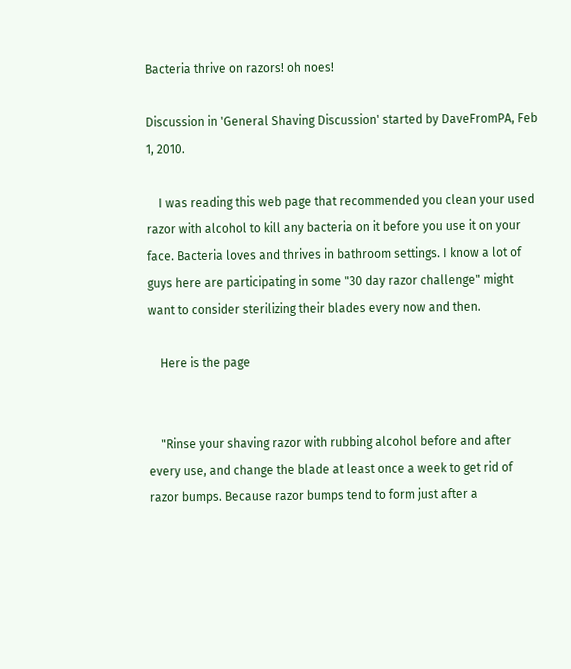Bacteria thrive on razors! oh noes!

Discussion in 'General Shaving Discussion' started by DaveFromPA, Feb 1, 2010.

    I was reading this web page that recommended you clean your used razor with alcohol to kill any bacteria on it before you use it on your face. Bacteria loves and thrives in bathroom settings. I know a lot of guys here are participating in some "30 day razor challenge" might want to consider sterilizing their blades every now and then.

    Here is the page


    "Rinse your shaving razor with rubbing alcohol before and after every use, and change the blade at least once a week to get rid of razor bumps. Because razor bumps tend to form just after a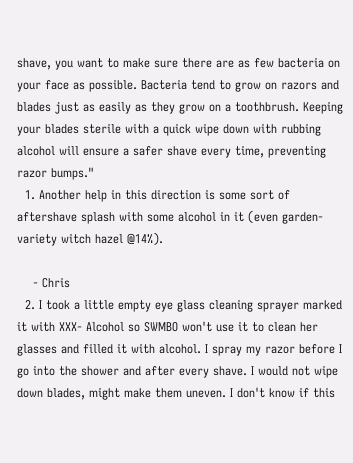shave, you want to make sure there are as few bacteria on your face as possible. Bacteria tend to grow on razors and blades just as easily as they grow on a toothbrush. Keeping your blades sterile with a quick wipe down with rubbing alcohol will ensure a safer shave every time, preventing razor bumps."
  1. Another help in this direction is some sort of aftershave splash with some alcohol in it (even garden-variety witch hazel @14%).

    - Chris
  2. I took a little empty eye glass cleaning sprayer marked it with XXX- Alcohol so SWMBO won't use it to clean her glasses and filled it with alcohol. I spray my razor before I go into the shower and after every shave. I would not wipe down blades, might make them uneven. I don't know if this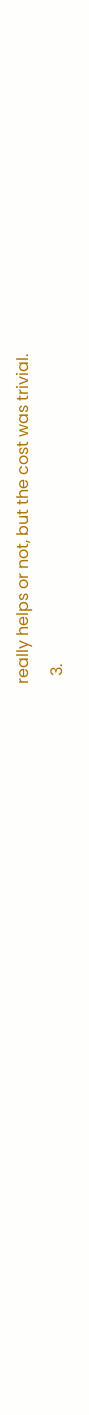really helps or not, but the cost was trivial.
  3.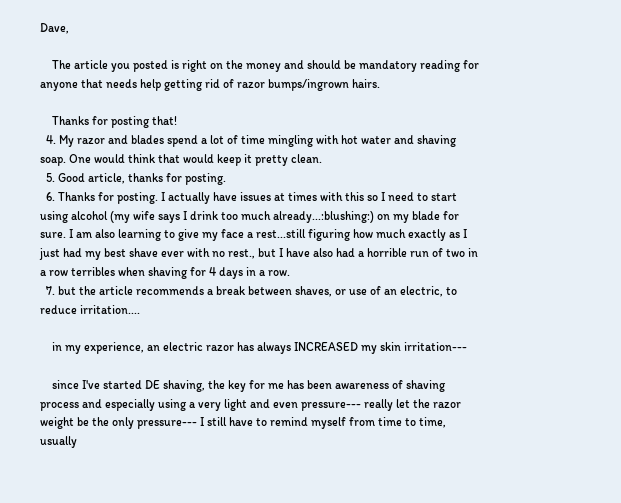Dave,

    The article you posted is right on the money and should be mandatory reading for anyone that needs help getting rid of razor bumps/ingrown hairs.

    Thanks for posting that!
  4. My razor and blades spend a lot of time mingling with hot water and shaving soap. One would think that would keep it pretty clean.
  5. Good article, thanks for posting.
  6. Thanks for posting. I actually have issues at times with this so I need to start using alcohol (my wife says I drink too much already...:blushing:) on my blade for sure. I am also learning to give my face a rest...still figuring how much exactly as I just had my best shave ever with no rest., but I have also had a horrible run of two in a row terribles when shaving for 4 days in a row.
  7. but the article recommends a break between shaves, or use of an electric, to reduce irritation....

    in my experience, an electric razor has always INCREASED my skin irritation---

    since I've started DE shaving, the key for me has been awareness of shaving process and especially using a very light and even pressure--- really let the razor weight be the only pressure--- I still have to remind myself from time to time, usually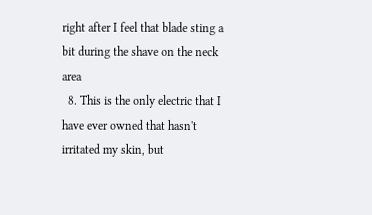right after I feel that blade sting a bit during the shave on the neck area
  8. This is the only electric that I have ever owned that hasn't irritated my skin, but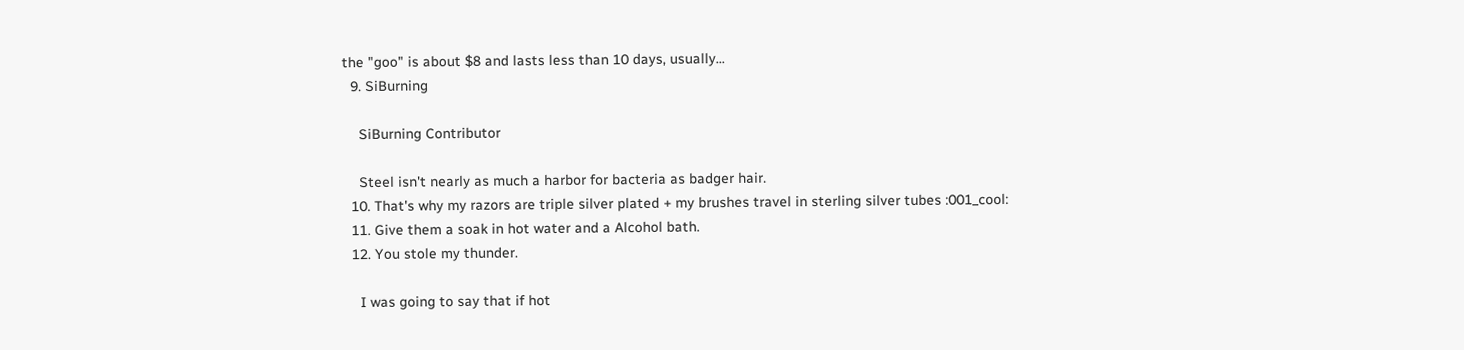the "goo" is about $8 and lasts less than 10 days, usually...
  9. SiBurning

    SiBurning Contributor

    Steel isn't nearly as much a harbor for bacteria as badger hair.
  10. That's why my razors are triple silver plated + my brushes travel in sterling silver tubes :001_cool:
  11. Give them a soak in hot water and a Alcohol bath.
  12. You stole my thunder.

    I was going to say that if hot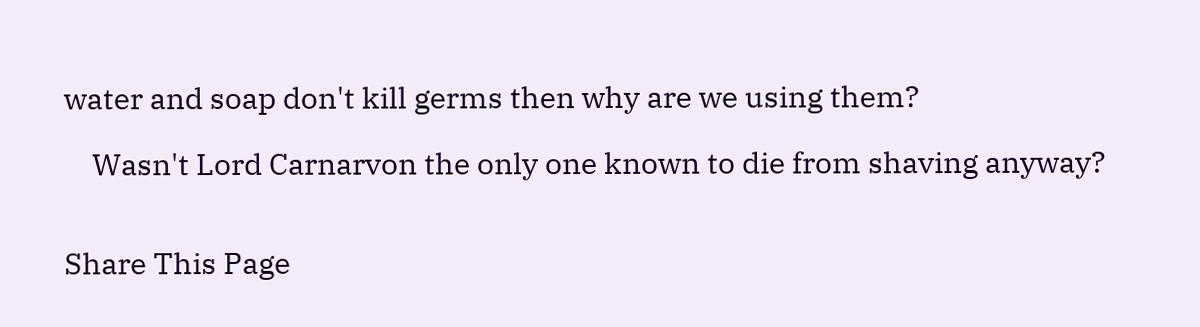water and soap don't kill germs then why are we using them?

    Wasn't Lord Carnarvon the only one known to die from shaving anyway?


Share This Page